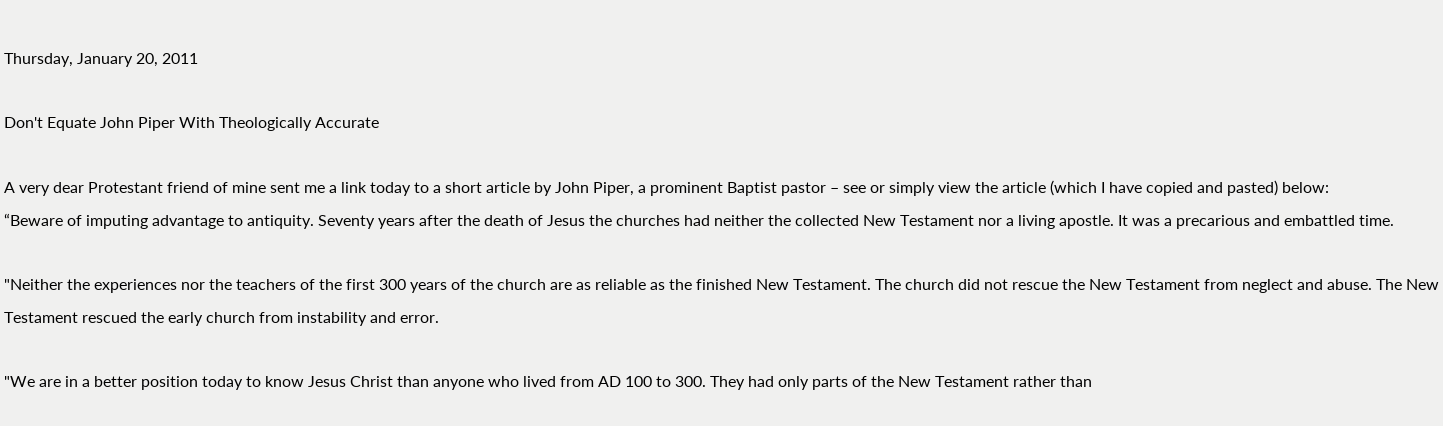Thursday, January 20, 2011

Don't Equate John Piper With Theologically Accurate

A very dear Protestant friend of mine sent me a link today to a short article by John Piper, a prominent Baptist pastor – see or simply view the article (which I have copied and pasted) below:
“Beware of imputing advantage to antiquity. Seventy years after the death of Jesus the churches had neither the collected New Testament nor a living apostle. It was a precarious and embattled time.

"Neither the experiences nor the teachers of the first 300 years of the church are as reliable as the finished New Testament. The church did not rescue the New Testament from neglect and abuse. The New Testament rescued the early church from instability and error.

"We are in a better position today to know Jesus Christ than anyone who lived from AD 100 to 300. They had only parts of the New Testament rather than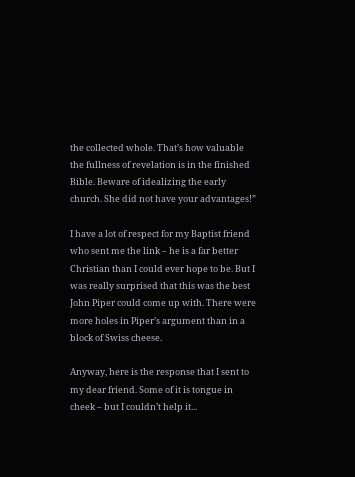the collected whole. That’s how valuable the fullness of revelation is in the finished Bible. Beware of idealizing the early church. She did not have your advantages!”

I have a lot of respect for my Baptist friend who sent me the link – he is a far better Christian than I could ever hope to be. But I was really surprised that this was the best John Piper could come up with. There were more holes in Piper’s argument than in a block of Swiss cheese.

Anyway, here is the response that I sent to my dear friend. Some of it is tongue in cheek – but I couldn’t help it...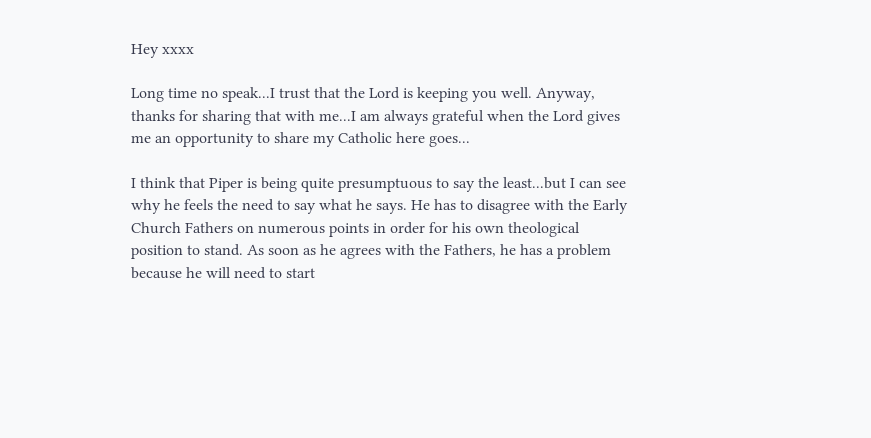Hey xxxx

Long time no speak...I trust that the Lord is keeping you well. Anyway, thanks for sharing that with me...I am always grateful when the Lord gives me an opportunity to share my Catholic here goes...

I think that Piper is being quite presumptuous to say the least...but I can see why he feels the need to say what he says. He has to disagree with the Early Church Fathers on numerous points in order for his own theological position to stand. As soon as he agrees with the Fathers, he has a problem because he will need to start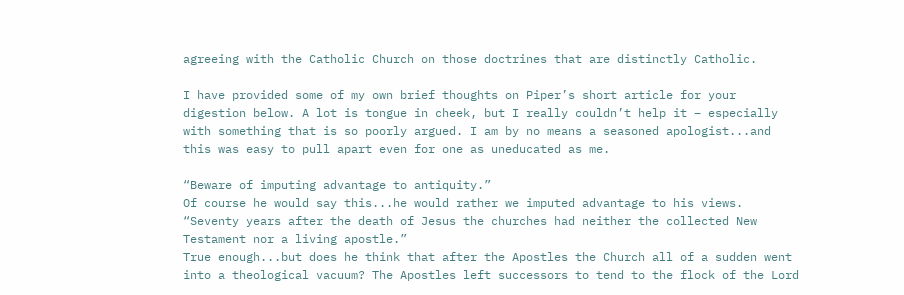agreeing with the Catholic Church on those doctrines that are distinctly Catholic.

I have provided some of my own brief thoughts on Piper’s short article for your digestion below. A lot is tongue in cheek, but I really couldn’t help it – especially with something that is so poorly argued. I am by no means a seasoned apologist...and this was easy to pull apart even for one as uneducated as me.

“Beware of imputing advantage to antiquity.”
Of course he would say this...he would rather we imputed advantage to his views.
“Seventy years after the death of Jesus the churches had neither the collected New Testament nor a living apostle.”
True enough...but does he think that after the Apostles the Church all of a sudden went into a theological vacuum? The Apostles left successors to tend to the flock of the Lord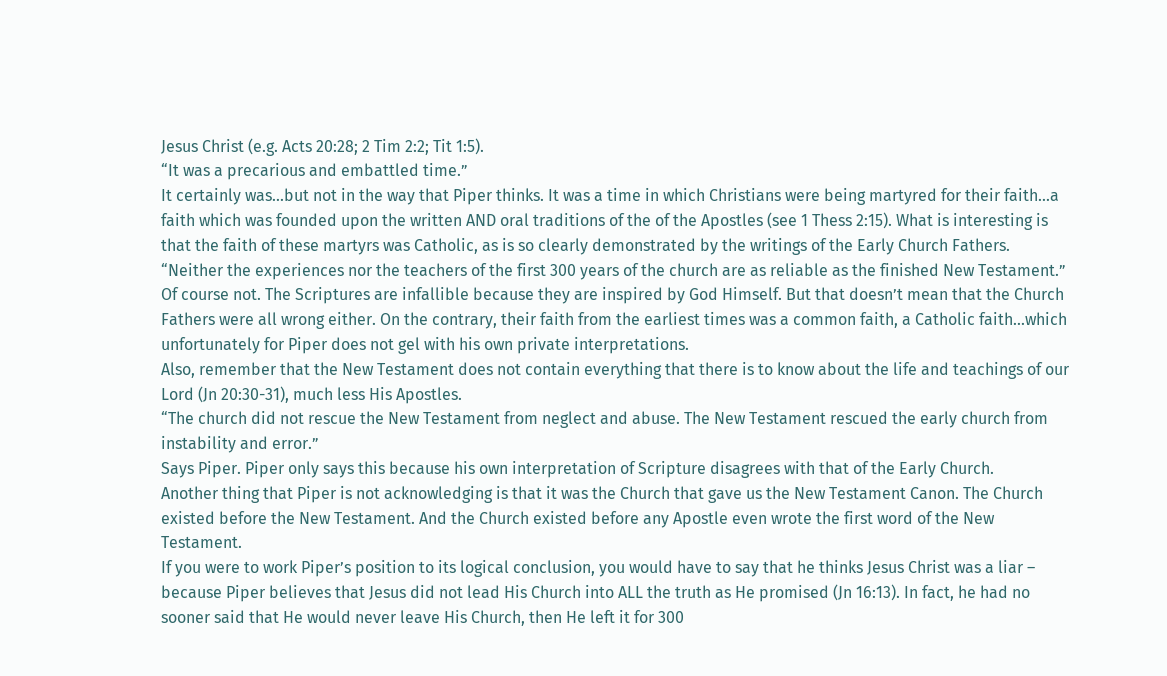Jesus Christ (e.g. Acts 20:28; 2 Tim 2:2; Tit 1:5).
“It was a precarious and embattled time.”
It certainly was...but not in the way that Piper thinks. It was a time in which Christians were being martyred for their faith...a faith which was founded upon the written AND oral traditions of the of the Apostles (see 1 Thess 2:15). What is interesting is that the faith of these martyrs was Catholic, as is so clearly demonstrated by the writings of the Early Church Fathers.
“Neither the experiences nor the teachers of the first 300 years of the church are as reliable as the finished New Testament.”
Of course not. The Scriptures are infallible because they are inspired by God Himself. But that doesn’t mean that the Church Fathers were all wrong either. On the contrary, their faith from the earliest times was a common faith, a Catholic faith...which unfortunately for Piper does not gel with his own private interpretations.
Also, remember that the New Testament does not contain everything that there is to know about the life and teachings of our Lord (Jn 20:30-31), much less His Apostles.
“The church did not rescue the New Testament from neglect and abuse. The New Testament rescued the early church from instability and error.”
Says Piper. Piper only says this because his own interpretation of Scripture disagrees with that of the Early Church.
Another thing that Piper is not acknowledging is that it was the Church that gave us the New Testament Canon. The Church existed before the New Testament. And the Church existed before any Apostle even wrote the first word of the New Testament.
If you were to work Piper’s position to its logical conclusion, you would have to say that he thinks Jesus Christ was a liar – because Piper believes that Jesus did not lead His Church into ALL the truth as He promised (Jn 16:13). In fact, he had no sooner said that He would never leave His Church, then He left it for 300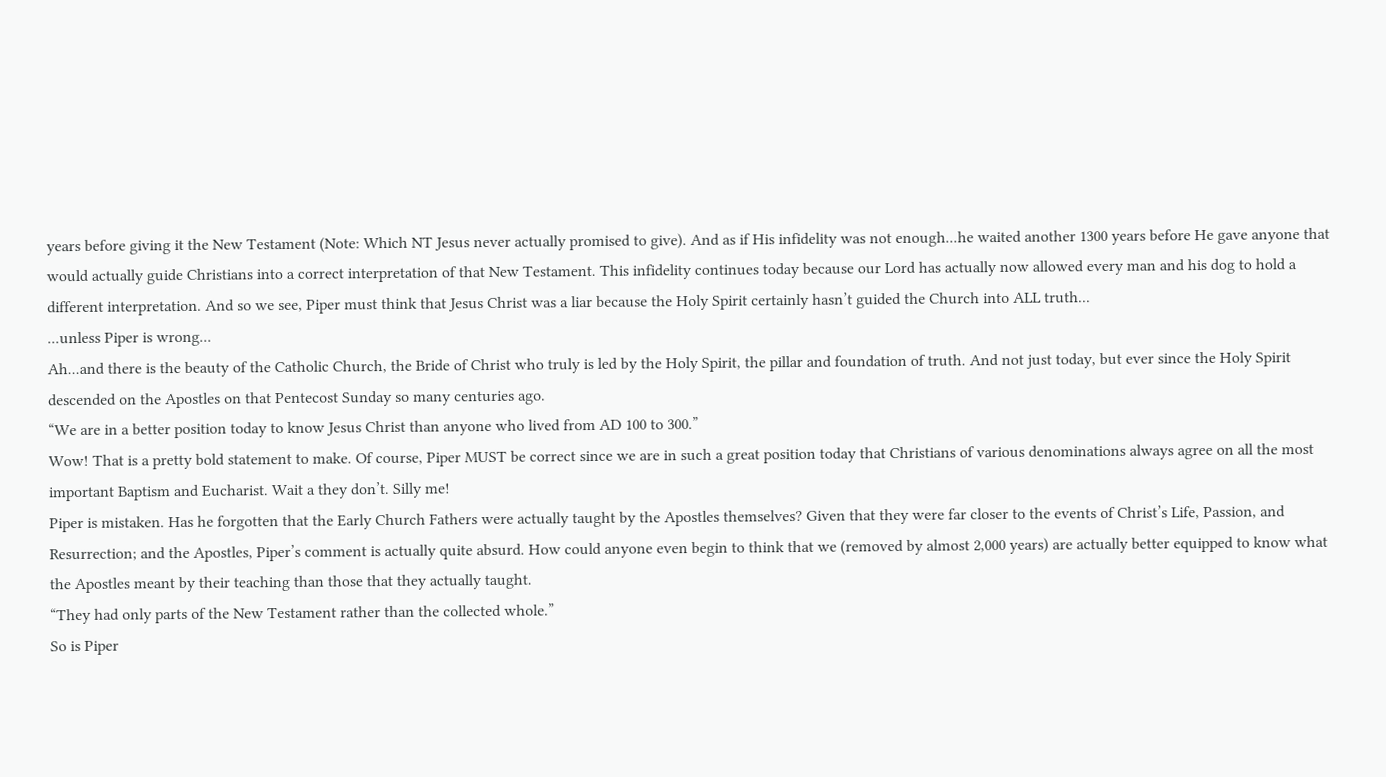years before giving it the New Testament (Note: Which NT Jesus never actually promised to give). And as if His infidelity was not enough...he waited another 1300 years before He gave anyone that would actually guide Christians into a correct interpretation of that New Testament. This infidelity continues today because our Lord has actually now allowed every man and his dog to hold a different interpretation. And so we see, Piper must think that Jesus Christ was a liar because the Holy Spirit certainly hasn’t guided the Church into ALL truth...
...unless Piper is wrong...
Ah...and there is the beauty of the Catholic Church, the Bride of Christ who truly is led by the Holy Spirit, the pillar and foundation of truth. And not just today, but ever since the Holy Spirit descended on the Apostles on that Pentecost Sunday so many centuries ago.
“We are in a better position today to know Jesus Christ than anyone who lived from AD 100 to 300.”
Wow! That is a pretty bold statement to make. Of course, Piper MUST be correct since we are in such a great position today that Christians of various denominations always agree on all the most important Baptism and Eucharist. Wait a they don’t. Silly me!
Piper is mistaken. Has he forgotten that the Early Church Fathers were actually taught by the Apostles themselves? Given that they were far closer to the events of Christ’s Life, Passion, and Resurrection; and the Apostles, Piper’s comment is actually quite absurd. How could anyone even begin to think that we (removed by almost 2,000 years) are actually better equipped to know what the Apostles meant by their teaching than those that they actually taught.
“They had only parts of the New Testament rather than the collected whole.”
So is Piper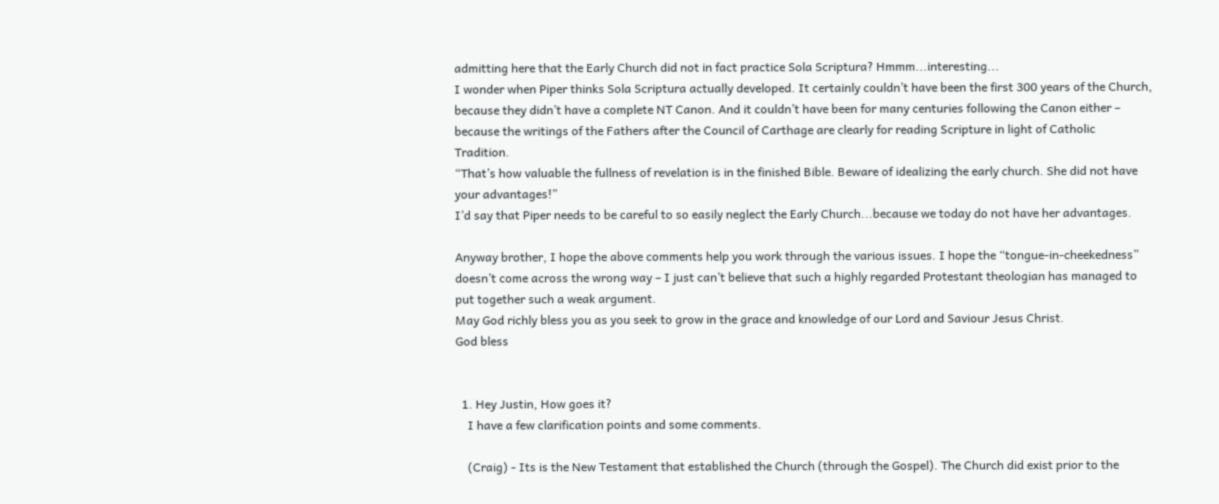admitting here that the Early Church did not in fact practice Sola Scriptura? Hmmm...interesting...
I wonder when Piper thinks Sola Scriptura actually developed. It certainly couldn’t have been the first 300 years of the Church, because they didn’t have a complete NT Canon. And it couldn’t have been for many centuries following the Canon either – because the writings of the Fathers after the Council of Carthage are clearly for reading Scripture in light of Catholic Tradition.
“That’s how valuable the fullness of revelation is in the finished Bible. Beware of idealizing the early church. She did not have your advantages!”
I’d say that Piper needs to be careful to so easily neglect the Early Church...because we today do not have her advantages.

Anyway brother, I hope the above comments help you work through the various issues. I hope the “tongue-in-cheekedness” doesn’t come across the wrong way – I just can’t believe that such a highly regarded Protestant theologian has managed to put together such a weak argument.
May God richly bless you as you seek to grow in the grace and knowledge of our Lord and Saviour Jesus Christ.
God bless


  1. Hey Justin, How goes it?
    I have a few clarification points and some comments.

    (Craig) - Its is the New Testament that established the Church (through the Gospel). The Church did exist prior to the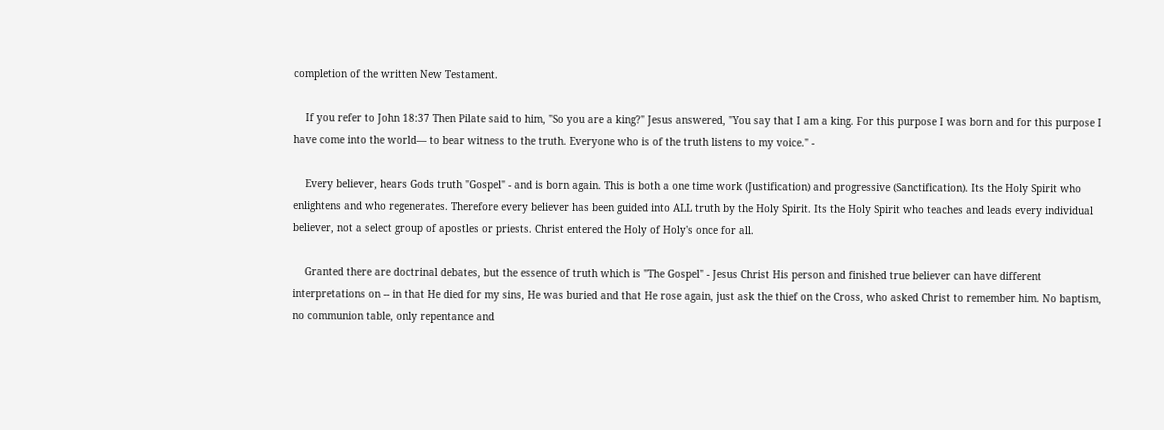completion of the written New Testament.

    If you refer to John 18:37 Then Pilate said to him, "So you are a king?" Jesus answered, "You say that I am a king. For this purpose I was born and for this purpose I have come into the world— to bear witness to the truth. Everyone who is of the truth listens to my voice." -

    Every believer, hears Gods truth "Gospel" - and is born again. This is both a one time work (Justification) and progressive (Sanctification). Its the Holy Spirit who enlightens and who regenerates. Therefore every believer has been guided into ALL truth by the Holy Spirit. Its the Holy Spirit who teaches and leads every individual believer, not a select group of apostles or priests. Christ entered the Holy of Holy's once for all.

    Granted there are doctrinal debates, but the essence of truth which is "The Gospel" - Jesus Christ His person and finished true believer can have different interpretations on -- in that He died for my sins, He was buried and that He rose again, just ask the thief on the Cross, who asked Christ to remember him. No baptism, no communion table, only repentance and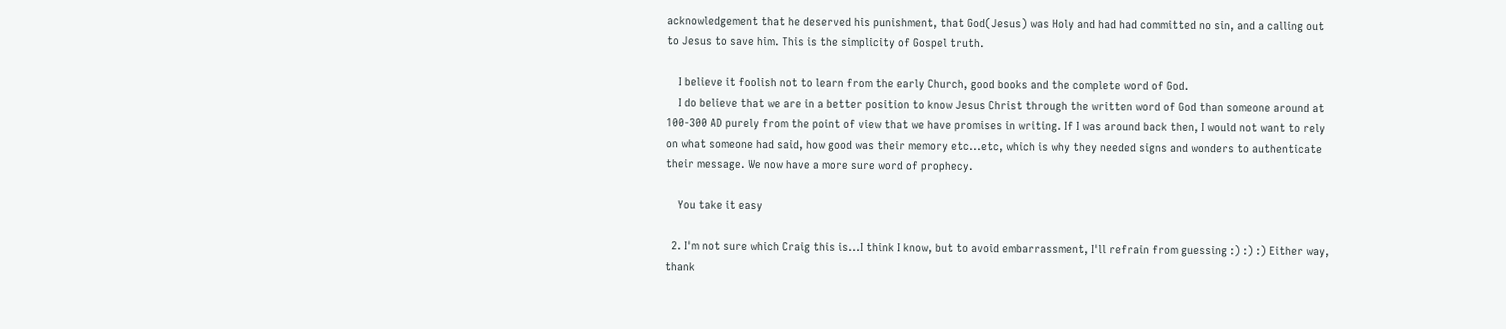acknowledgement that he deserved his punishment, that God(Jesus) was Holy and had had committed no sin, and a calling out to Jesus to save him. This is the simplicity of Gospel truth.

    I believe it foolish not to learn from the early Church, good books and the complete word of God.
    I do believe that we are in a better position to know Jesus Christ through the written word of God than someone around at 100-300 AD purely from the point of view that we have promises in writing. If I was around back then, I would not want to rely on what someone had said, how good was their memory etc...etc, which is why they needed signs and wonders to authenticate their message. We now have a more sure word of prophecy.

    You take it easy

  2. I'm not sure which Craig this is...I think I know, but to avoid embarrassment, I'll refrain from guessing :) :) :) Either way, thank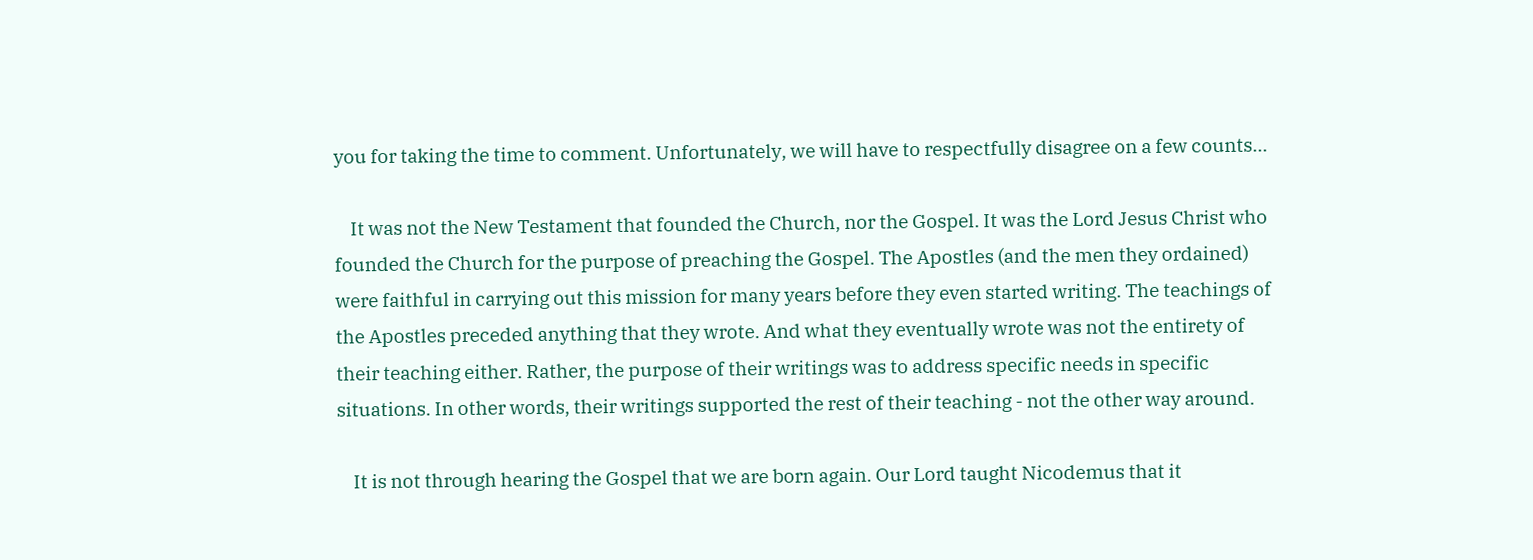you for taking the time to comment. Unfortunately, we will have to respectfully disagree on a few counts...

    It was not the New Testament that founded the Church, nor the Gospel. It was the Lord Jesus Christ who founded the Church for the purpose of preaching the Gospel. The Apostles (and the men they ordained) were faithful in carrying out this mission for many years before they even started writing. The teachings of the Apostles preceded anything that they wrote. And what they eventually wrote was not the entirety of their teaching either. Rather, the purpose of their writings was to address specific needs in specific situations. In other words, their writings supported the rest of their teaching - not the other way around.

    It is not through hearing the Gospel that we are born again. Our Lord taught Nicodemus that it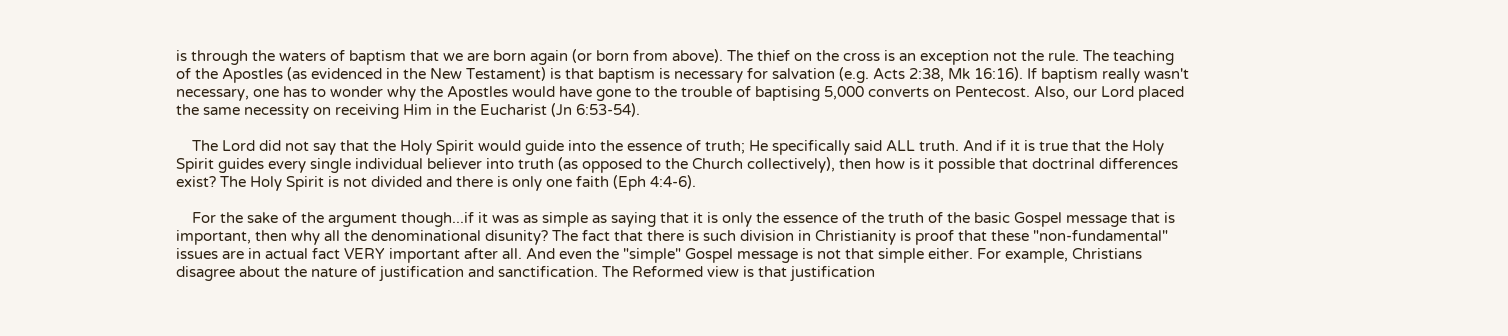is through the waters of baptism that we are born again (or born from above). The thief on the cross is an exception not the rule. The teaching of the Apostles (as evidenced in the New Testament) is that baptism is necessary for salvation (e.g. Acts 2:38, Mk 16:16). If baptism really wasn't necessary, one has to wonder why the Apostles would have gone to the trouble of baptising 5,000 converts on Pentecost. Also, our Lord placed the same necessity on receiving Him in the Eucharist (Jn 6:53-54).

    The Lord did not say that the Holy Spirit would guide into the essence of truth; He specifically said ALL truth. And if it is true that the Holy Spirit guides every single individual believer into truth (as opposed to the Church collectively), then how is it possible that doctrinal differences exist? The Holy Spirit is not divided and there is only one faith (Eph 4:4-6).

    For the sake of the argument though...if it was as simple as saying that it is only the essence of the truth of the basic Gospel message that is important, then why all the denominational disunity? The fact that there is such division in Christianity is proof that these "non-fundamental" issues are in actual fact VERY important after all. And even the "simple" Gospel message is not that simple either. For example, Christians disagree about the nature of justification and sanctification. The Reformed view is that justification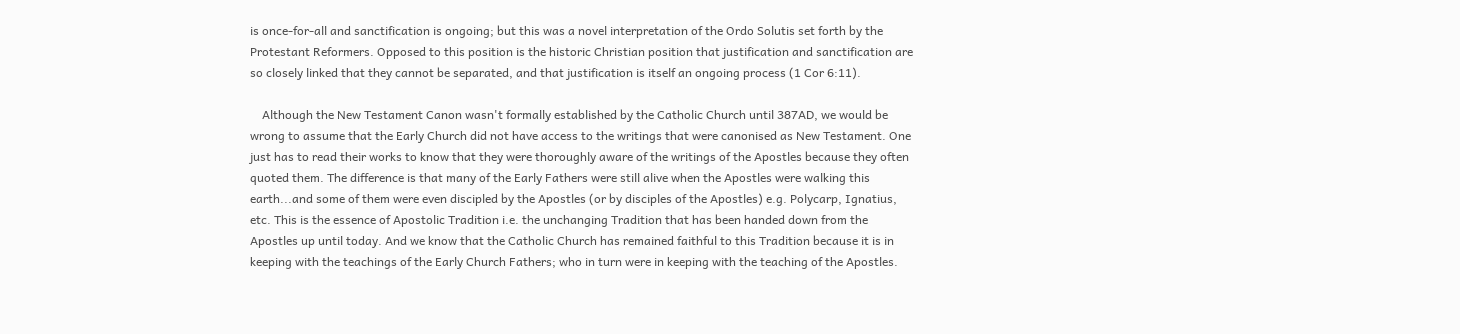is once-for-all and sanctification is ongoing; but this was a novel interpretation of the Ordo Solutis set forth by the Protestant Reformers. Opposed to this position is the historic Christian position that justification and sanctification are so closely linked that they cannot be separated, and that justification is itself an ongoing process (1 Cor 6:11).

    Although the New Testament Canon wasn't formally established by the Catholic Church until 387AD, we would be wrong to assume that the Early Church did not have access to the writings that were canonised as New Testament. One just has to read their works to know that they were thoroughly aware of the writings of the Apostles because they often quoted them. The difference is that many of the Early Fathers were still alive when the Apostles were walking this earth...and some of them were even discipled by the Apostles (or by disciples of the Apostles) e.g. Polycarp, Ignatius, etc. This is the essence of Apostolic Tradition i.e. the unchanging Tradition that has been handed down from the Apostles up until today. And we know that the Catholic Church has remained faithful to this Tradition because it is in keeping with the teachings of the Early Church Fathers; who in turn were in keeping with the teaching of the Apostles.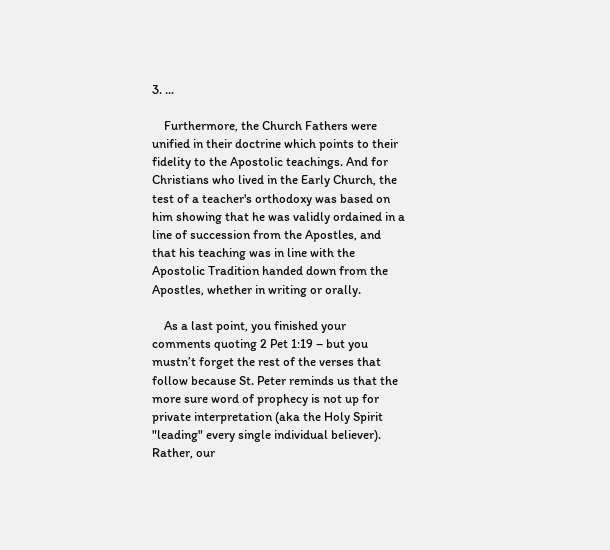3. ...

    Furthermore, the Church Fathers were unified in their doctrine which points to their fidelity to the Apostolic teachings. And for Christians who lived in the Early Church, the test of a teacher's orthodoxy was based on him showing that he was validly ordained in a line of succession from the Apostles, and that his teaching was in line with the Apostolic Tradition handed down from the Apostles, whether in writing or orally.

    As a last point, you finished your comments quoting 2 Pet 1:19 – but you mustn’t forget the rest of the verses that follow because St. Peter reminds us that the more sure word of prophecy is not up for private interpretation (aka the Holy Spirit "leading" every single individual believer). Rather, our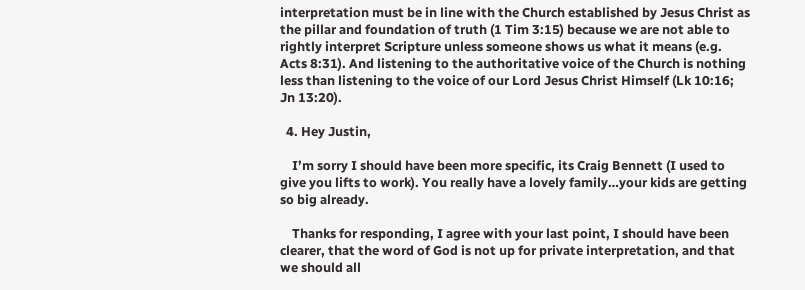interpretation must be in line with the Church established by Jesus Christ as the pillar and foundation of truth (1 Tim 3:15) because we are not able to rightly interpret Scripture unless someone shows us what it means (e.g. Acts 8:31). And listening to the authoritative voice of the Church is nothing less than listening to the voice of our Lord Jesus Christ Himself (Lk 10:16; Jn 13:20).

  4. Hey Justin,

    I’m sorry I should have been more specific, its Craig Bennett (I used to give you lifts to work). You really have a lovely family…your kids are getting so big already.

    Thanks for responding, I agree with your last point, I should have been clearer, that the word of God is not up for private interpretation, and that we should all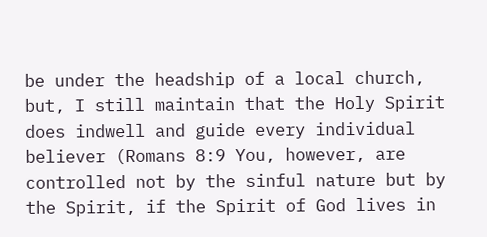be under the headship of a local church, but, I still maintain that the Holy Spirit does indwell and guide every individual believer (Romans 8:9 You, however, are controlled not by the sinful nature but by the Spirit, if the Spirit of God lives in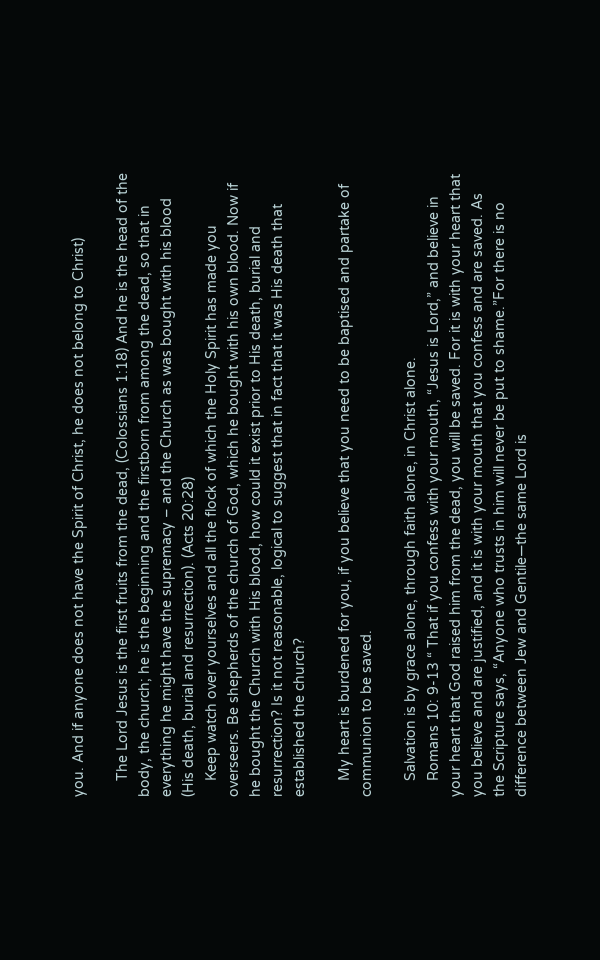you. And if anyone does not have the Spirit of Christ, he does not belong to Christ)

    The Lord Jesus is the first fruits from the dead, (Colossians 1:18) And he is the head of the body, the church; he is the beginning and the firstborn from among the dead, so that in everything he might have the supremacy – and the Church as was bought with his blood (His death, burial and resurrection). (Acts 20:28)
    Keep watch over yourselves and all the flock of which the Holy Spirit has made you overseers. Be shepherds of the church of God, which he bought with his own blood. Now if he bought the Church with His blood, how could it exist prior to His death, burial and resurrection? Is it not reasonable, logical to suggest that in fact that it was His death that established the church?

    My heart is burdened for you, if you believe that you need to be baptised and partake of communion to be saved.

    Salvation is by grace alone, through faith alone, in Christ alone.
    Romans 10: 9-13 “ That if you confess with your mouth, “Jesus is Lord,” and believe in your heart that God raised him from the dead, you will be saved. For it is with your heart that you believe and are justified, and it is with your mouth that you confess and are saved. As the Scripture says, “Anyone who trusts in him will never be put to shame.”For there is no difference between Jew and Gentile—the same Lord is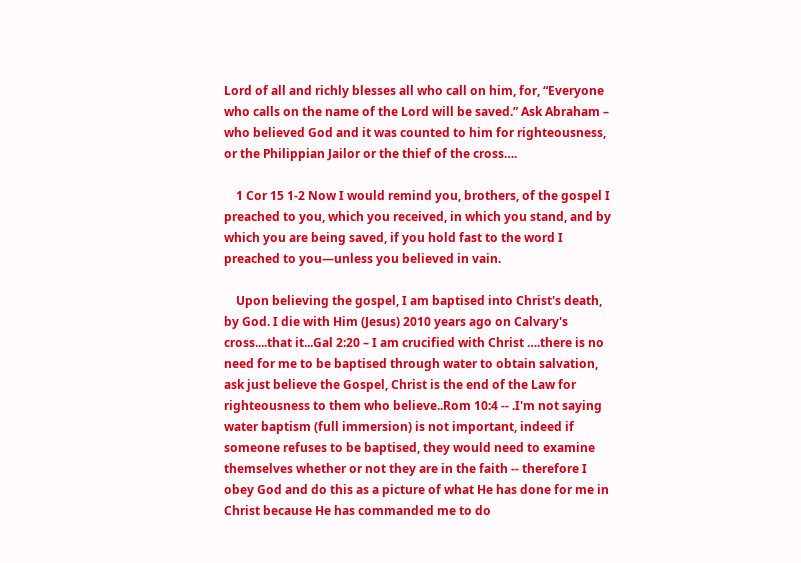Lord of all and richly blesses all who call on him, for, “Everyone who calls on the name of the Lord will be saved.” Ask Abraham – who believed God and it was counted to him for righteousness, or the Philippian Jailor or the thief of the cross….

    1 Cor 15 1-2 Now I would remind you, brothers, of the gospel I preached to you, which you received, in which you stand, and by which you are being saved, if you hold fast to the word I preached to you—unless you believed in vain.

    Upon believing the gospel, I am baptised into Christ's death, by God. I die with Him (Jesus) 2010 years ago on Calvary's cross....that it...Gal 2:20 – I am crucified with Christ ….there is no need for me to be baptised through water to obtain salvation, ask just believe the Gospel, Christ is the end of the Law for righteousness to them who believe..Rom 10:4 -- .I'm not saying water baptism (full immersion) is not important, indeed if someone refuses to be baptised, they would need to examine themselves whether or not they are in the faith -- therefore I obey God and do this as a picture of what He has done for me in Christ because He has commanded me to do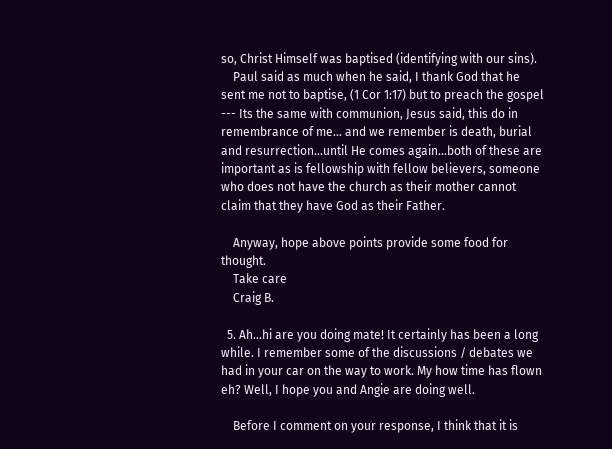so, Christ Himself was baptised (identifying with our sins).
    Paul said as much when he said, I thank God that he sent me not to baptise, (1 Cor 1:17) but to preach the gospel --- Its the same with communion, Jesus said, this do in remembrance of me... and we remember is death, burial and resurrection...until He comes again…both of these are important as is fellowship with fellow believers, someone who does not have the church as their mother cannot claim that they have God as their Father.

    Anyway, hope above points provide some food for thought.
    Take care
    Craig B.

  5. Ah...hi are you doing mate! It certainly has been a long while. I remember some of the discussions / debates we had in your car on the way to work. My how time has flown eh? Well, I hope you and Angie are doing well.

    Before I comment on your response, I think that it is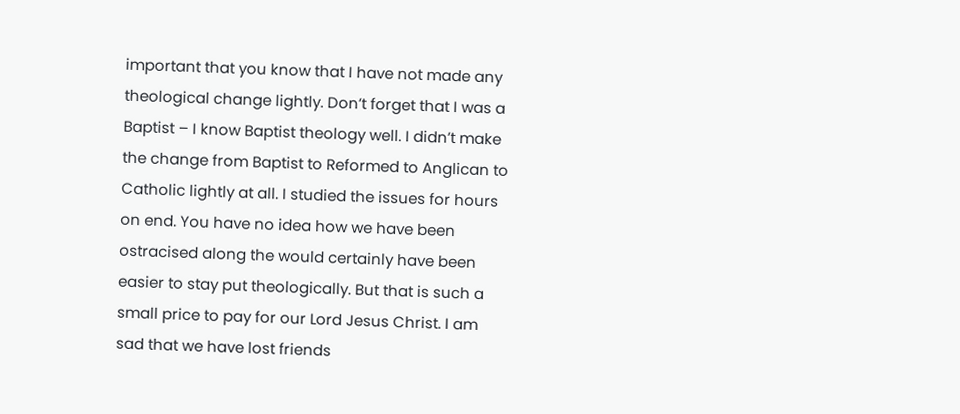important that you know that I have not made any theological change lightly. Don’t forget that I was a Baptist – I know Baptist theology well. I didn’t make the change from Baptist to Reformed to Anglican to Catholic lightly at all. I studied the issues for hours on end. You have no idea how we have been ostracised along the would certainly have been easier to stay put theologically. But that is such a small price to pay for our Lord Jesus Christ. I am sad that we have lost friends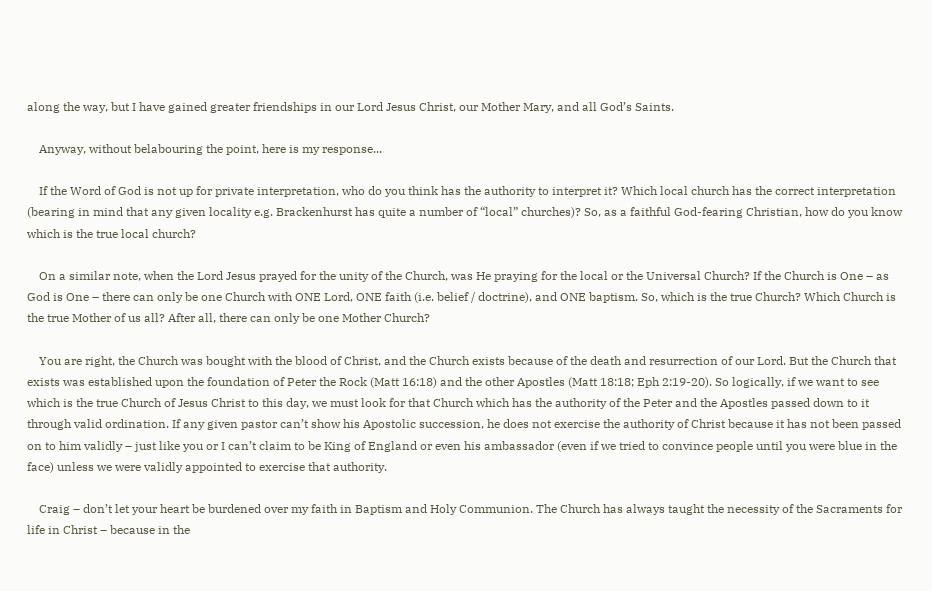along the way, but I have gained greater friendships in our Lord Jesus Christ, our Mother Mary, and all God’s Saints.

    Anyway, without belabouring the point, here is my response...

    If the Word of God is not up for private interpretation, who do you think has the authority to interpret it? Which local church has the correct interpretation (bearing in mind that any given locality e.g. Brackenhurst has quite a number of “local” churches)? So, as a faithful God-fearing Christian, how do you know which is the true local church?

    On a similar note, when the Lord Jesus prayed for the unity of the Church, was He praying for the local or the Universal Church? If the Church is One – as God is One – there can only be one Church with ONE Lord, ONE faith (i.e. belief / doctrine), and ONE baptism. So, which is the true Church? Which Church is the true Mother of us all? After all, there can only be one Mother Church?

    You are right, the Church was bought with the blood of Christ, and the Church exists because of the death and resurrection of our Lord. But the Church that exists was established upon the foundation of Peter the Rock (Matt 16:18) and the other Apostles (Matt 18:18; Eph 2:19-20). So logically, if we want to see which is the true Church of Jesus Christ to this day, we must look for that Church which has the authority of the Peter and the Apostles passed down to it through valid ordination. If any given pastor can’t show his Apostolic succession, he does not exercise the authority of Christ because it has not been passed on to him validly – just like you or I can’t claim to be King of England or even his ambassador (even if we tried to convince people until you were blue in the face) unless we were validly appointed to exercise that authority.

    Craig – don’t let your heart be burdened over my faith in Baptism and Holy Communion. The Church has always taught the necessity of the Sacraments for life in Christ – because in the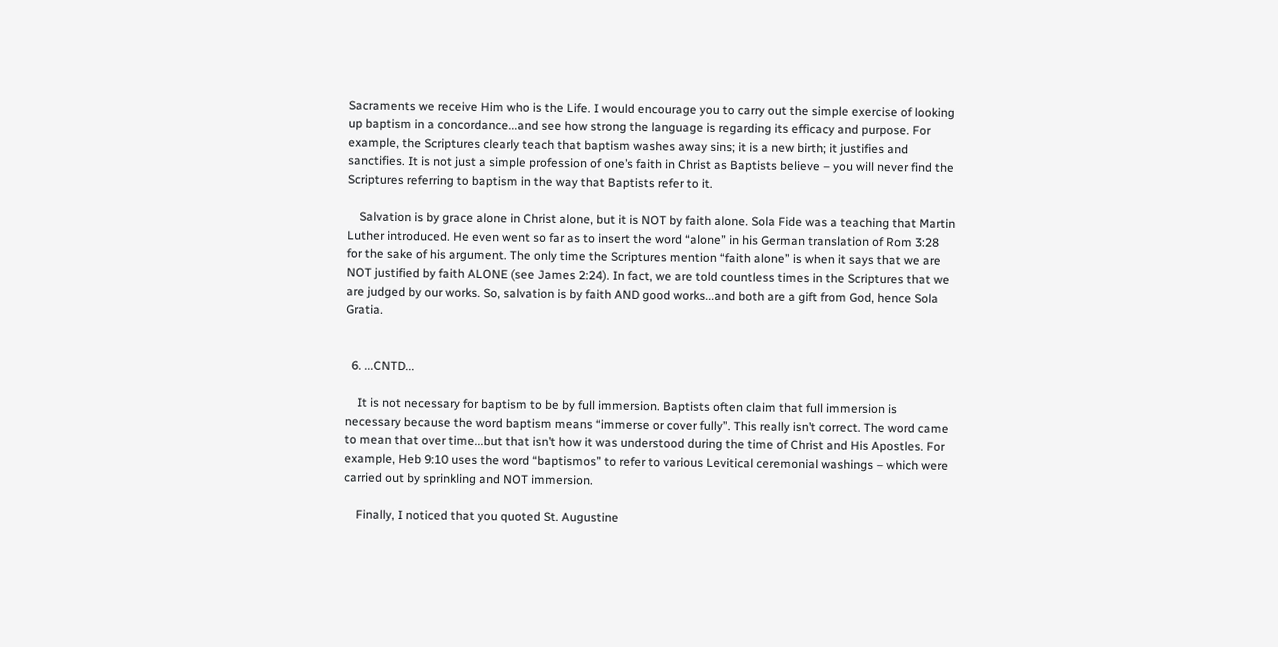Sacraments we receive Him who is the Life. I would encourage you to carry out the simple exercise of looking up baptism in a concordance...and see how strong the language is regarding its efficacy and purpose. For example, the Scriptures clearly teach that baptism washes away sins; it is a new birth; it justifies and sanctifies. It is not just a simple profession of one’s faith in Christ as Baptists believe – you will never find the Scriptures referring to baptism in the way that Baptists refer to it.

    Salvation is by grace alone in Christ alone, but it is NOT by faith alone. Sola Fide was a teaching that Martin Luther introduced. He even went so far as to insert the word “alone” in his German translation of Rom 3:28 for the sake of his argument. The only time the Scriptures mention “faith alone” is when it says that we are NOT justified by faith ALONE (see James 2:24). In fact, we are told countless times in the Scriptures that we are judged by our works. So, salvation is by faith AND good works...and both are a gift from God, hence Sola Gratia.


  6. ...CNTD...

    It is not necessary for baptism to be by full immersion. Baptists often claim that full immersion is necessary because the word baptism means “immerse or cover fully”. This really isn’t correct. The word came to mean that over time...but that isn’t how it was understood during the time of Christ and His Apostles. For example, Heb 9:10 uses the word “baptismos” to refer to various Levitical ceremonial washings – which were carried out by sprinkling and NOT immersion.

    Finally, I noticed that you quoted St. Augustine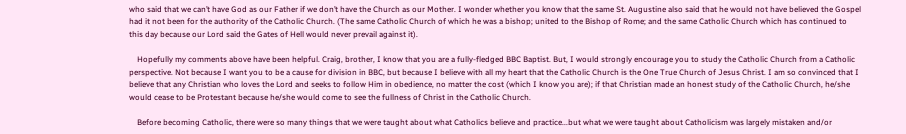who said that we can’t have God as our Father if we don’t have the Church as our Mother. I wonder whether you know that the same St. Augustine also said that he would not have believed the Gospel had it not been for the authority of the Catholic Church. (The same Catholic Church of which he was a bishop; united to the Bishop of Rome; and the same Catholic Church which has continued to this day because our Lord said the Gates of Hell would never prevail against it).

    Hopefully my comments above have been helpful. Craig, brother, I know that you are a fully-fledged BBC Baptist. But, I would strongly encourage you to study the Catholic Church from a Catholic perspective. Not because I want you to be a cause for division in BBC, but because I believe with all my heart that the Catholic Church is the One True Church of Jesus Christ. I am so convinced that I believe that any Christian who loves the Lord and seeks to follow Him in obedience, no matter the cost (which I know you are); if that Christian made an honest study of the Catholic Church, he/she would cease to be Protestant because he/she would come to see the fullness of Christ in the Catholic Church.

    Before becoming Catholic, there were so many things that we were taught about what Catholics believe and practice...but what we were taught about Catholicism was largely mistaken and/or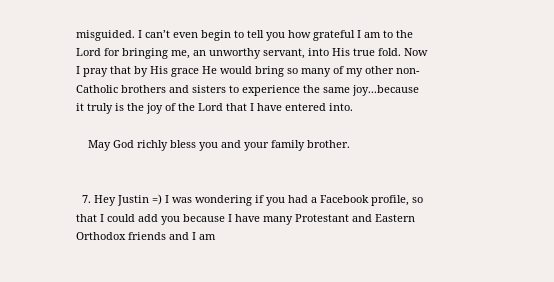misguided. I can’t even begin to tell you how grateful I am to the Lord for bringing me, an unworthy servant, into His true fold. Now I pray that by His grace He would bring so many of my other non-Catholic brothers and sisters to experience the same joy...because it truly is the joy of the Lord that I have entered into.

    May God richly bless you and your family brother.


  7. Hey Justin =) I was wondering if you had a Facebook profile, so that I could add you because I have many Protestant and Eastern Orthodox friends and I am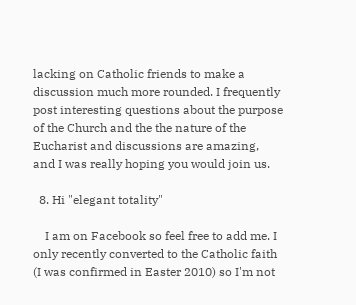lacking on Catholic friends to make a discussion much more rounded. I frequently post interesting questions about the purpose of the Church and the the nature of the Eucharist and discussions are amazing, and I was really hoping you would join us.

  8. Hi "elegant totality"

    I am on Facebook so feel free to add me. I only recently converted to the Catholic faith (I was confirmed in Easter 2010) so I'm not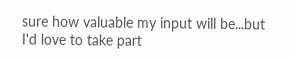sure how valuable my input will be...but I'd love to take part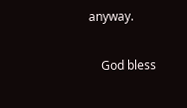anyway.

    God bless